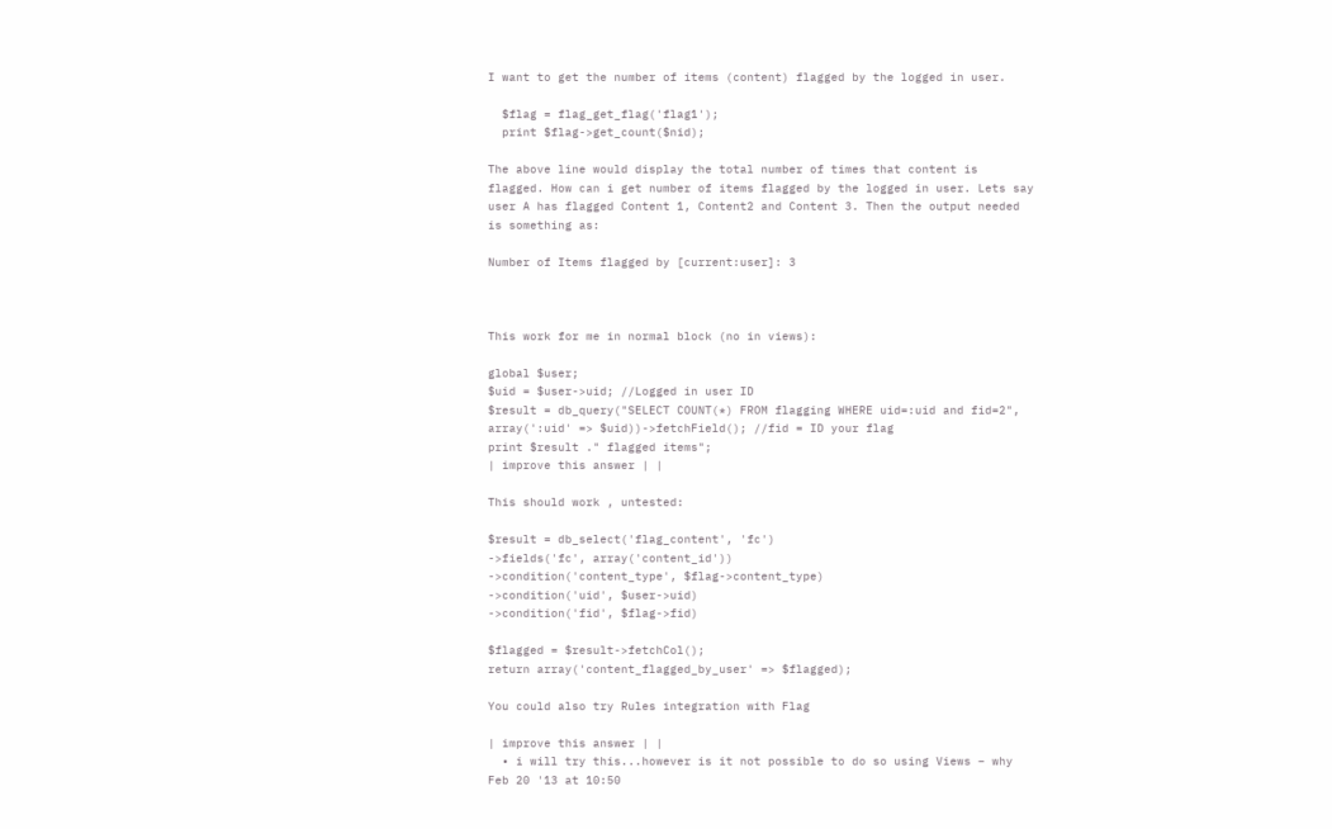I want to get the number of items (content) flagged by the logged in user.

  $flag = flag_get_flag('flag1');
  print $flag->get_count($nid);

The above line would display the total number of times that content is flagged. How can i get number of items flagged by the logged in user. Lets say user A has flagged Content 1, Content2 and Content 3. Then the output needed is something as:

Number of Items flagged by [current:user]: 3



This work for me in normal block (no in views):

global $user;
$uid = $user->uid; //Logged in user ID
$result = db_query("SELECT COUNT(*) FROM flagging WHERE uid=:uid and fid=2", array(':uid' => $uid))->fetchField(); //fid = ID your flag
print $result ." flagged items";
| improve this answer | |

This should work , untested:

$result = db_select('flag_content', 'fc')
->fields('fc', array('content_id'))
->condition('content_type', $flag->content_type)
->condition('uid', $user->uid)
->condition('fid', $flag->fid)

$flagged = $result->fetchCol();
return array('content_flagged_by_user' => $flagged);

You could also try Rules integration with Flag

| improve this answer | |
  • i will try this...however is it not possible to do so using Views – why Feb 20 '13 at 10:50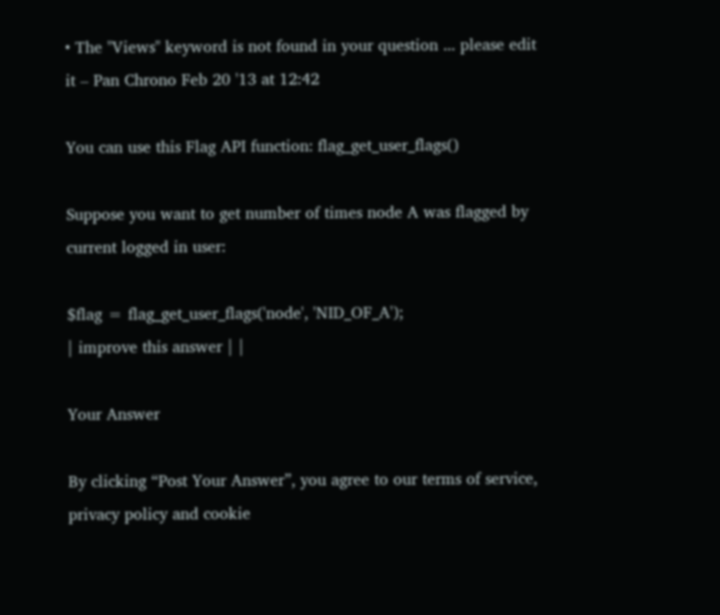• The "Views" keyword is not found in your question ... please edit it – Pan Chrono Feb 20 '13 at 12:42

You can use this Flag API function: flag_get_user_flags()

Suppose you want to get number of times node A was flagged by current logged in user:

$flag = flag_get_user_flags('node', 'NID_OF_A');
| improve this answer | |

Your Answer

By clicking “Post Your Answer”, you agree to our terms of service, privacy policy and cookie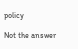policy

Not the answer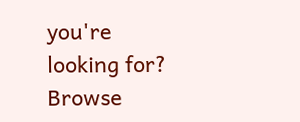you're looking for? Browse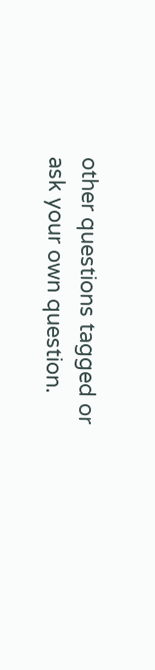other questions tagged or ask your own question.